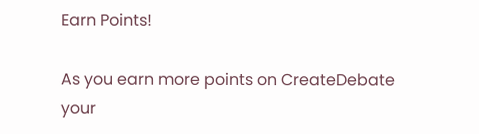Earn Points!

As you earn more points on CreateDebate your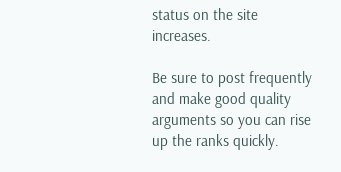status on the site increases.

Be sure to post frequently and make good quality arguments so you can rise up the ranks quickly.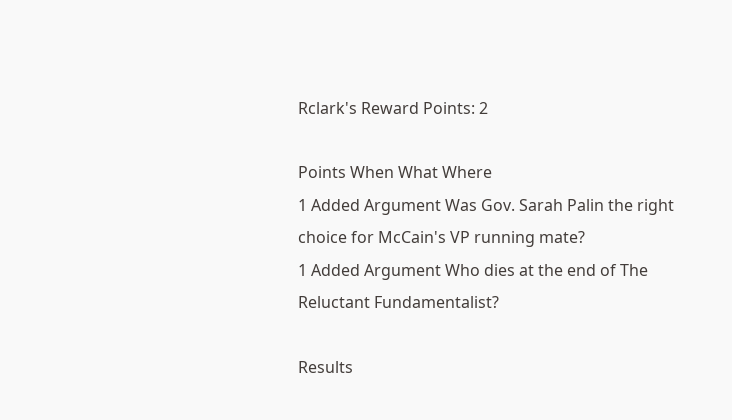Rclark's Reward Points: 2

Points When What Where
1 Added Argument Was Gov. Sarah Palin the right choice for McCain's VP running mate?
1 Added Argument Who dies at the end of The Reluctant Fundamentalist?

Results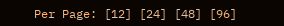Per Page: [12] [24] [48] [96]